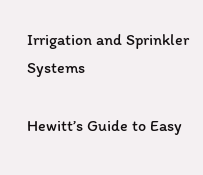Irrigation and Sprinkler Systems

Hewitt’s Guide to Easy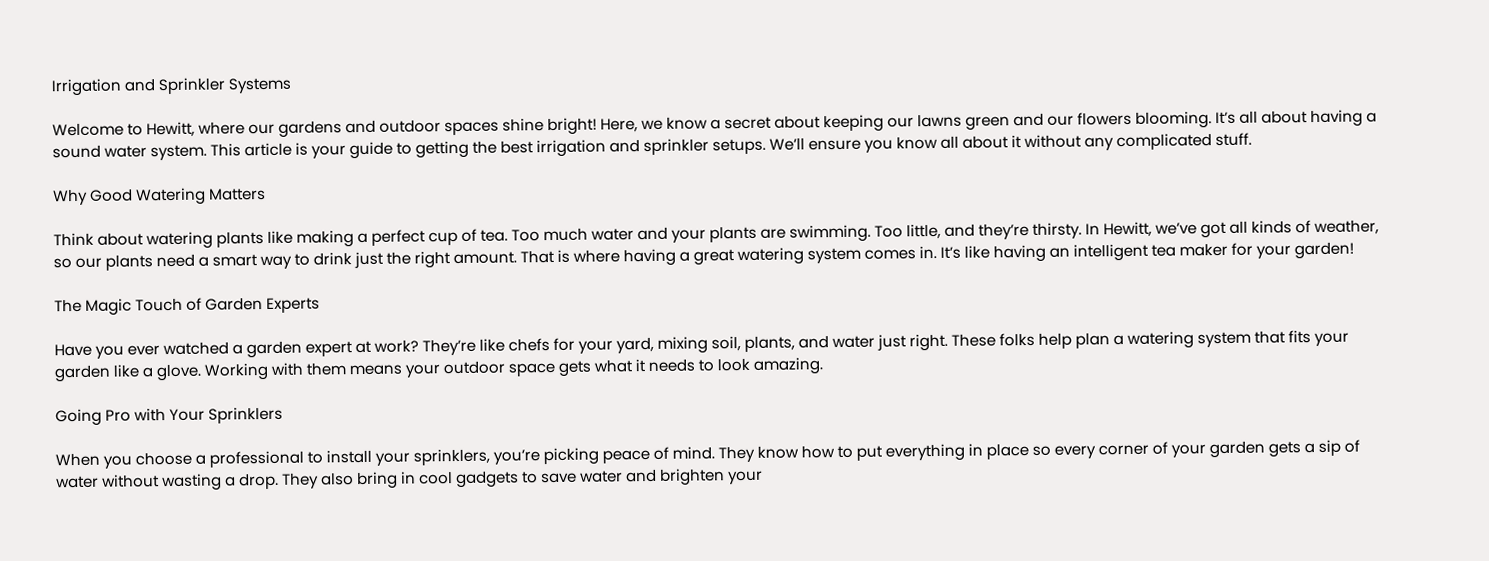Irrigation and Sprinkler Systems

Welcome to Hewitt, where our gardens and outdoor spaces shine bright! Here, we know a secret about keeping our lawns green and our flowers blooming. It’s all about having a sound water system. This article is your guide to getting the best irrigation and sprinkler setups. We’ll ensure you know all about it without any complicated stuff.

Why Good Watering Matters

Think about watering plants like making a perfect cup of tea. Too much water and your plants are swimming. Too little, and they’re thirsty. In Hewitt, we’ve got all kinds of weather, so our plants need a smart way to drink just the right amount. That is where having a great watering system comes in. It’s like having an intelligent tea maker for your garden!

The Magic Touch of Garden Experts

Have you ever watched a garden expert at work? They’re like chefs for your yard, mixing soil, plants, and water just right. These folks help plan a watering system that fits your garden like a glove. Working with them means your outdoor space gets what it needs to look amazing.

Going Pro with Your Sprinklers

When you choose a professional to install your sprinklers, you’re picking peace of mind. They know how to put everything in place so every corner of your garden gets a sip of water without wasting a drop. They also bring in cool gadgets to save water and brighten your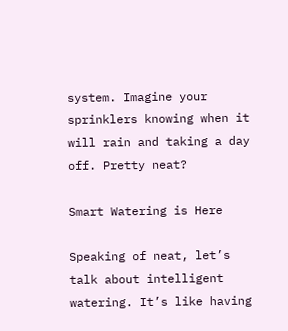system. Imagine your sprinklers knowing when it will rain and taking a day off. Pretty neat?

Smart Watering is Here

Speaking of neat, let’s talk about intelligent watering. It’s like having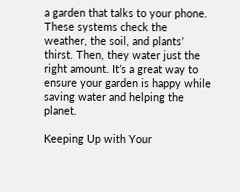a garden that talks to your phone. These systems check the weather, the soil, and plants’ thirst. Then, they water just the right amount. It’s a great way to ensure your garden is happy while saving water and helping the planet.

Keeping Up with Your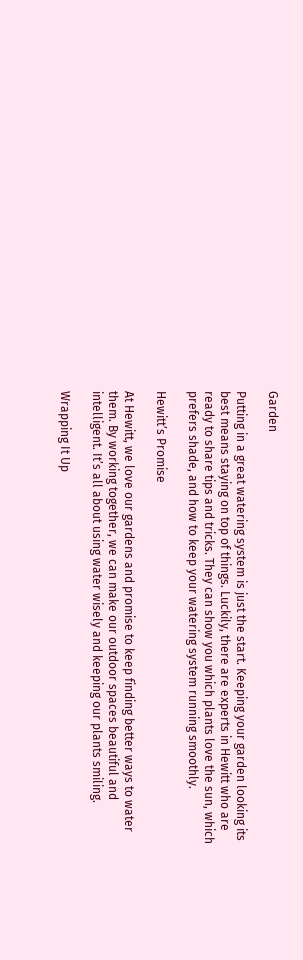Garden

Putting in a great watering system is just the start. Keeping your garden looking its best means staying on top of things. Luckily, there are experts in Hewitt who are ready to share tips and tricks. They can show you which plants love the sun, which prefers shade, and how to keep your watering system running smoothly.

Hewitt’s Promise

At Hewitt, we love our gardens and promise to keep finding better ways to water them. By working together, we can make our outdoor spaces beautiful and intelligent. It’s all about using water wisely and keeping our plants smiling.

Wrapping It Up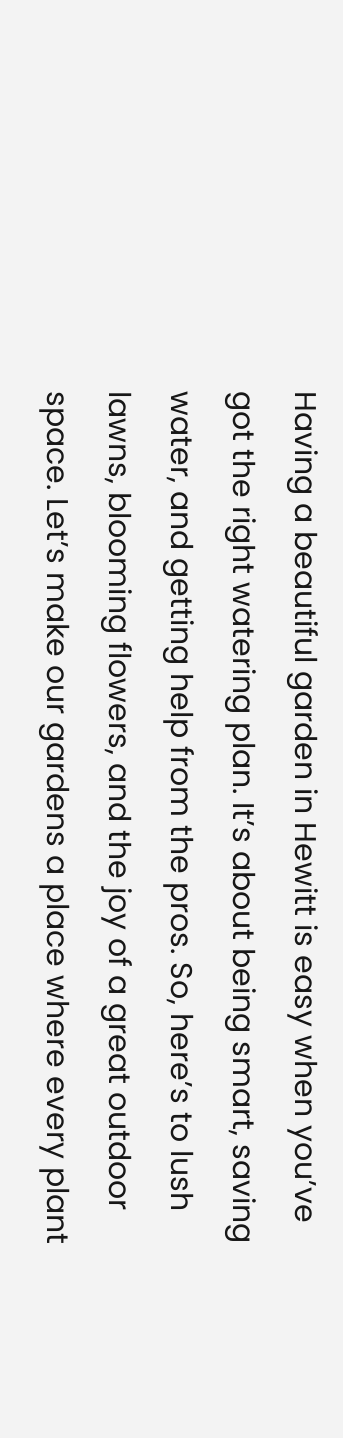Having a beautiful garden in Hewitt is easy when you’ve got the right watering plan. It’s about being smart, saving water, and getting help from the pros. So, here’s to lush lawns, blooming flowers, and the joy of a great outdoor space. Let’s make our gardens a place where every plant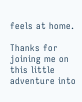feels at home.

Thanks for joining me on this little adventure into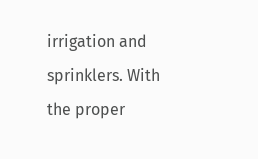irrigation and sprinklers. With the proper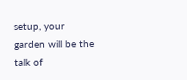setup, your garden will be the talk of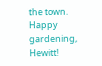the town. Happy gardening, Hewitt!